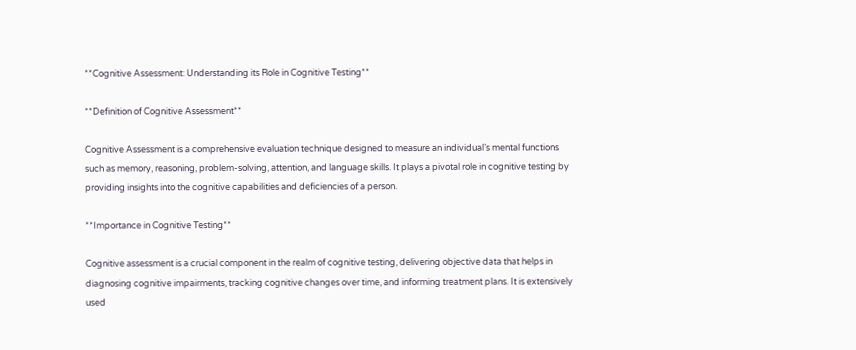**Cognitive Assessment: Understanding its Role in Cognitive Testing**

**Definition of Cognitive Assessment**

Cognitive Assessment is a comprehensive evaluation technique designed to measure an individual’s mental functions such as memory, reasoning, problem-solving, attention, and language skills. It plays a pivotal role in cognitive testing by providing insights into the cognitive capabilities and deficiencies of a person.

**Importance in Cognitive Testing**

Cognitive assessment is a crucial component in the realm of cognitive testing, delivering objective data that helps in diagnosing cognitive impairments, tracking cognitive changes over time, and informing treatment plans. It is extensively used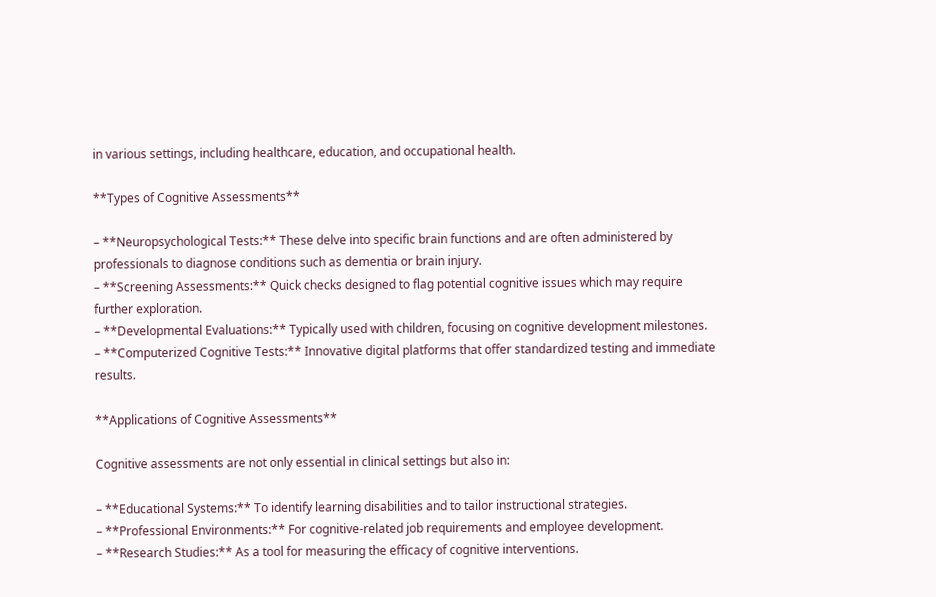in various settings, including healthcare, education, and occupational health.

**Types of Cognitive Assessments**

– **Neuropsychological Tests:** These delve into specific brain functions and are often administered by professionals to diagnose conditions such as dementia or brain injury.
– **Screening Assessments:** Quick checks designed to flag potential cognitive issues which may require further exploration.
– **Developmental Evaluations:** Typically used with children, focusing on cognitive development milestones.
– **Computerized Cognitive Tests:** Innovative digital platforms that offer standardized testing and immediate results.

**Applications of Cognitive Assessments**

Cognitive assessments are not only essential in clinical settings but also in:

– **Educational Systems:** To identify learning disabilities and to tailor instructional strategies.
– **Professional Environments:** For cognitive-related job requirements and employee development.
– **Research Studies:** As a tool for measuring the efficacy of cognitive interventions.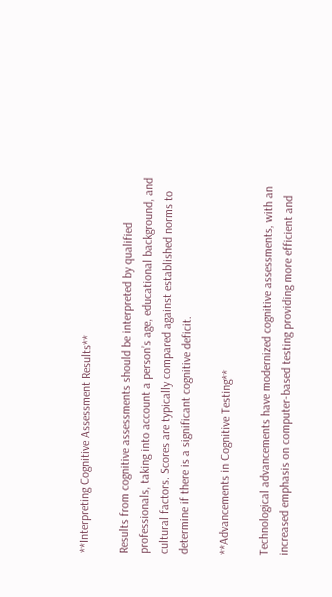**Interpreting Cognitive Assessment Results**

Results from cognitive assessments should be interpreted by qualified professionals, taking into account a person’s age, educational background, and cultural factors. Scores are typically compared against established norms to determine if there is a significant cognitive deficit.

**Advancements in Cognitive Testing**

Technological advancements have modernized cognitive assessments, with an increased emphasis on computer-based testing providing more efficient and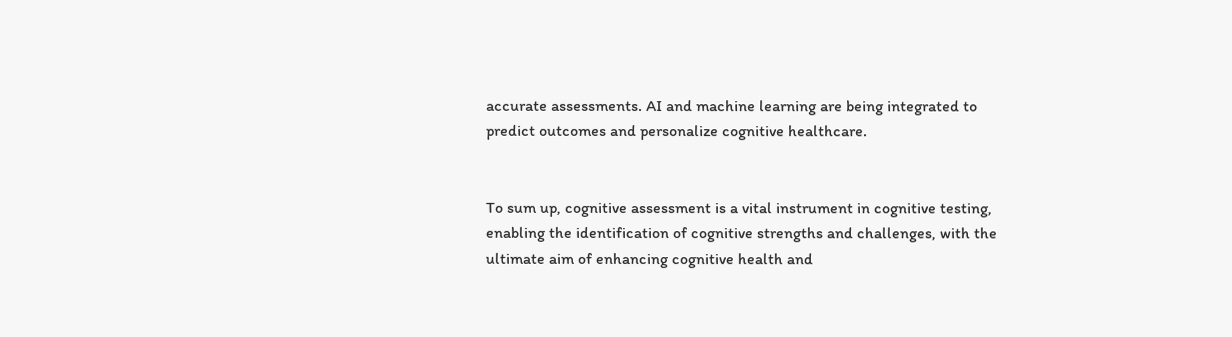accurate assessments. AI and machine learning are being integrated to predict outcomes and personalize cognitive healthcare.


To sum up, cognitive assessment is a vital instrument in cognitive testing, enabling the identification of cognitive strengths and challenges, with the ultimate aim of enhancing cognitive health and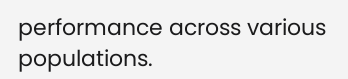performance across various populations.